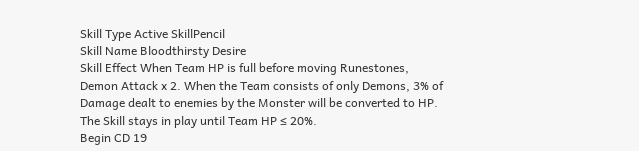Skill Type Active SkillPencil
Skill Name Bloodthirsty Desire
Skill Effect When Team HP is full before moving Runestones, Demon Attack x 2. When the Team consists of only Demons, 3% of Damage dealt to enemies by the Monster will be converted to HP. The Skill stays in play until Team HP ≤ 20%.
Begin CD 19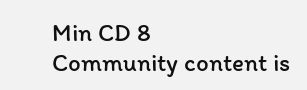Min CD 8
Community content is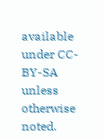available under CC-BY-SA unless otherwise noted.